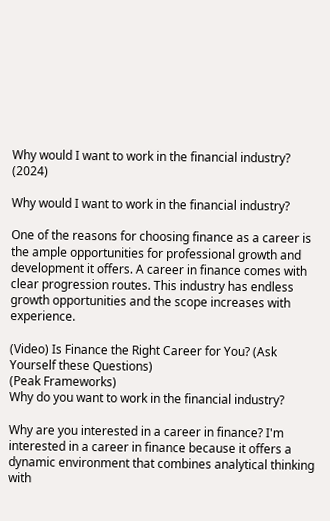Why would I want to work in the financial industry? (2024)

Why would I want to work in the financial industry?

One of the reasons for choosing finance as a career is the ample opportunities for professional growth and development it offers. A career in finance comes with clear progression routes. This industry has endless growth opportunities and the scope increases with experience.

(Video) Is Finance the Right Career for You? (Ask Yourself these Questions)
(Peak Frameworks)
Why do you want to work in the financial industry?

Why are you interested in a career in finance? I'm interested in a career in finance because it offers a dynamic environment that combines analytical thinking with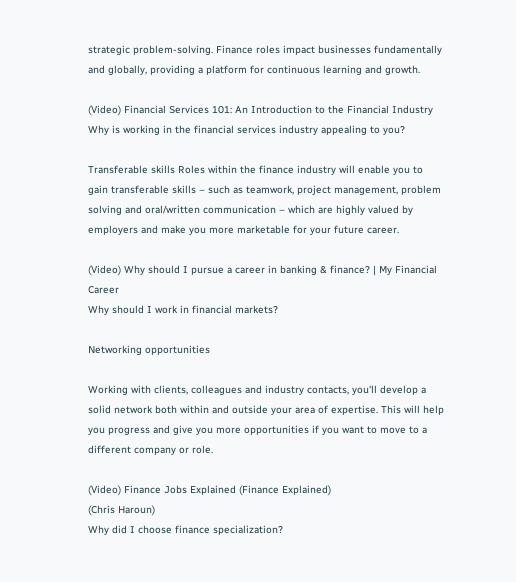strategic problem-solving. Finance roles impact businesses fundamentally and globally, providing a platform for continuous learning and growth.

(Video) Financial Services 101: An Introduction to the Financial Industry
Why is working in the financial services industry appealing to you?

Transferable skills Roles within the finance industry will enable you to gain transferable skills – such as teamwork, project management, problem solving and oral/written communication – which are highly valued by employers and make you more marketable for your future career.

(Video) Why should I pursue a career in banking & finance? | My Financial Career
Why should I work in financial markets?

Networking opportunities

Working with clients, colleagues and industry contacts, you'll develop a solid network both within and outside your area of expertise. This will help you progress and give you more opportunities if you want to move to a different company or role.

(Video) Finance Jobs Explained (Finance Explained)
(Chris Haroun)
Why did I choose finance specialization?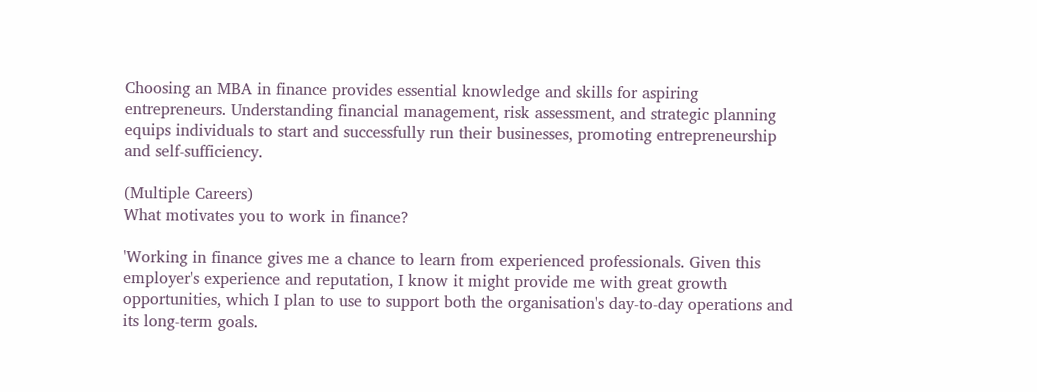Choosing an MBA in finance provides essential knowledge and skills for aspiring entrepreneurs. Understanding financial management, risk assessment, and strategic planning equips individuals to start and successfully run their businesses, promoting entrepreneurship and self-sufficiency.

(Multiple Careers)
What motivates you to work in finance?

'Working in finance gives me a chance to learn from experienced professionals. Given this employer's experience and reputation, I know it might provide me with great growth opportunities, which I plan to use to support both the organisation's day-to-day operations and its long-term goals.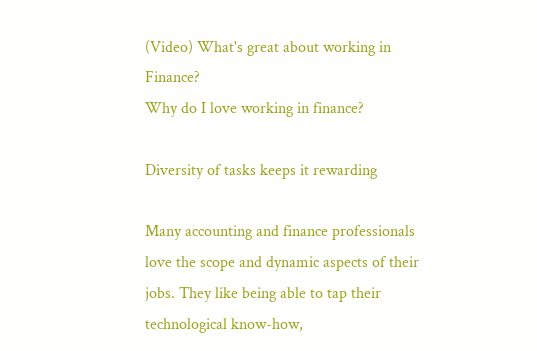(Video) What's great about working in Finance?
Why do I love working in finance?

Diversity of tasks keeps it rewarding

Many accounting and finance professionals love the scope and dynamic aspects of their jobs. They like being able to tap their technological know-how,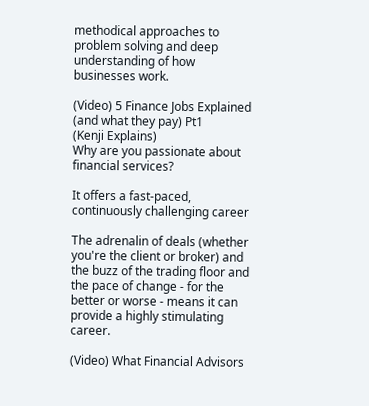methodical approaches to problem solving and deep understanding of how businesses work.

(Video) 5 Finance Jobs Explained (and what they pay) Pt1
(Kenji Explains)
Why are you passionate about financial services?

It offers a fast-paced, continuously challenging career

The adrenalin of deals (whether you're the client or broker) and the buzz of the trading floor and the pace of change - for the better or worse - means it can provide a highly stimulating career.

(Video) What Financial Advisors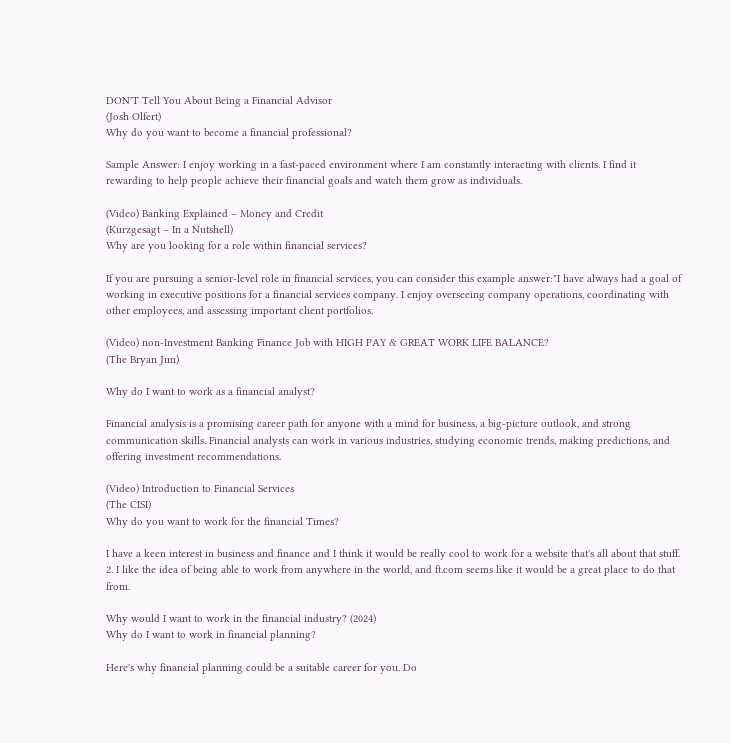DON'T Tell You About Being a Financial Advisor
(Josh Olfert)
Why do you want to become a financial professional?

Sample Answer: I enjoy working in a fast-paced environment where I am constantly interacting with clients. I find it rewarding to help people achieve their financial goals and watch them grow as individuals.

(Video) Banking Explained – Money and Credit
(Kurzgesagt – In a Nutshell)
Why are you looking for a role within financial services?

If you are pursuing a senior-level role in financial services, you can consider this example answer:"I have always had a goal of working in executive positions for a financial services company. I enjoy overseeing company operations, coordinating with other employees, and assessing important client portfolios.

(Video) non-Investment Banking Finance Job with HIGH PAY & GREAT WORK LIFE BALANCE?
(The Bryan Jun)

Why do I want to work as a financial analyst?

Financial analysis is a promising career path for anyone with a mind for business, a big-picture outlook, and strong communication skills. Financial analysts can work in various industries, studying economic trends, making predictions, and offering investment recommendations.

(Video) Introduction to Financial Services
(The CISI)
Why do you want to work for the financial Times?

I have a keen interest in business and finance and I think it would be really cool to work for a website that's all about that stuff. 2. I like the idea of being able to work from anywhere in the world, and ft.com seems like it would be a great place to do that from.

Why would I want to work in the financial industry? (2024)
Why do I want to work in financial planning?

Here's why financial planning could be a suitable career for you. Do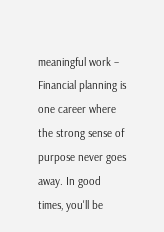meaningful work – Financial planning is one career where the strong sense of purpose never goes away. In good times, you'll be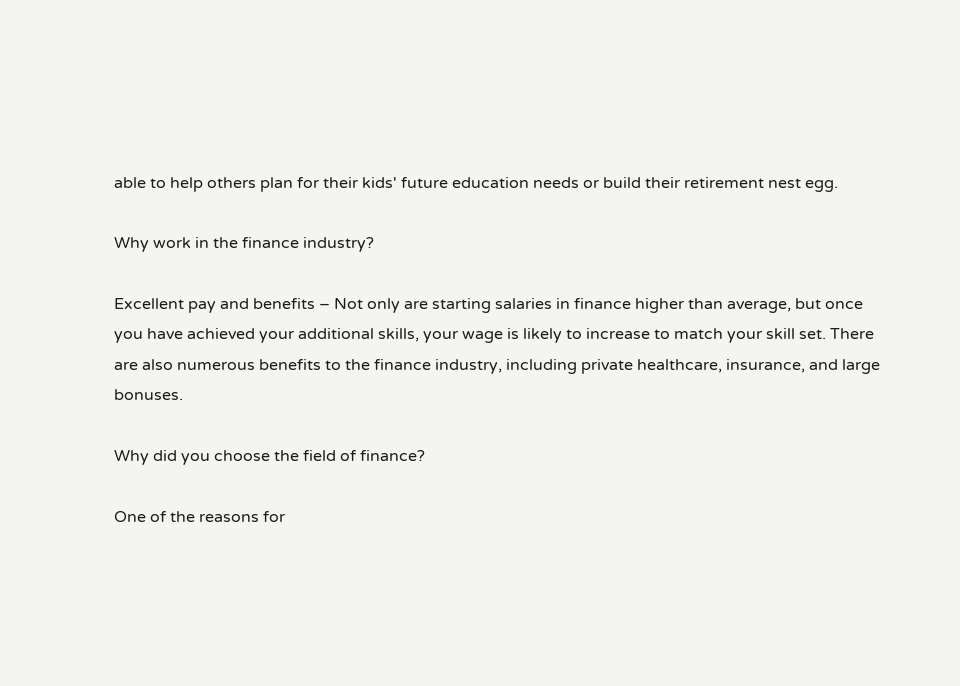able to help others plan for their kids' future education needs or build their retirement nest egg.

Why work in the finance industry?

Excellent pay and benefits – Not only are starting salaries in finance higher than average, but once you have achieved your additional skills, your wage is likely to increase to match your skill set. There are also numerous benefits to the finance industry, including private healthcare, insurance, and large bonuses.

Why did you choose the field of finance?

One of the reasons for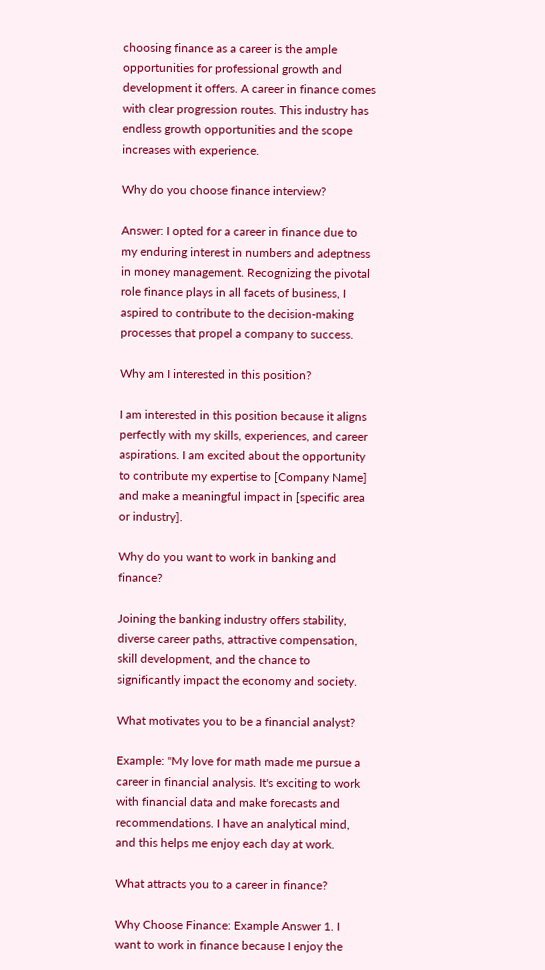choosing finance as a career is the ample opportunities for professional growth and development it offers. A career in finance comes with clear progression routes. This industry has endless growth opportunities and the scope increases with experience.

Why do you choose finance interview?

Answer: I opted for a career in finance due to my enduring interest in numbers and adeptness in money management. Recognizing the pivotal role finance plays in all facets of business, I aspired to contribute to the decision-making processes that propel a company to success.

Why am I interested in this position?

I am interested in this position because it aligns perfectly with my skills, experiences, and career aspirations. I am excited about the opportunity to contribute my expertise to [Company Name] and make a meaningful impact in [specific area or industry].

Why do you want to work in banking and finance?

Joining the banking industry offers stability, diverse career paths, attractive compensation, skill development, and the chance to significantly impact the economy and society.

What motivates you to be a financial analyst?

Example: "My love for math made me pursue a career in financial analysis. It's exciting to work with financial data and make forecasts and recommendations. I have an analytical mind, and this helps me enjoy each day at work.

What attracts you to a career in finance?

Why Choose Finance: Example Answer 1. I want to work in finance because I enjoy the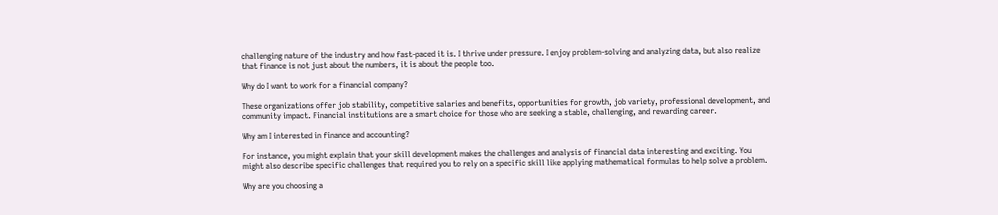challenging nature of the industry and how fast-paced it is. I thrive under pressure. I enjoy problem-solving and analyzing data, but also realize that finance is not just about the numbers, it is about the people too.

Why do I want to work for a financial company?

These organizations offer job stability, competitive salaries and benefits, opportunities for growth, job variety, professional development, and community impact. Financial institutions are a smart choice for those who are seeking a stable, challenging, and rewarding career.

Why am I interested in finance and accounting?

For instance, you might explain that your skill development makes the challenges and analysis of financial data interesting and exciting. You might also describe specific challenges that required you to rely on a specific skill like applying mathematical formulas to help solve a problem.

Why are you choosing a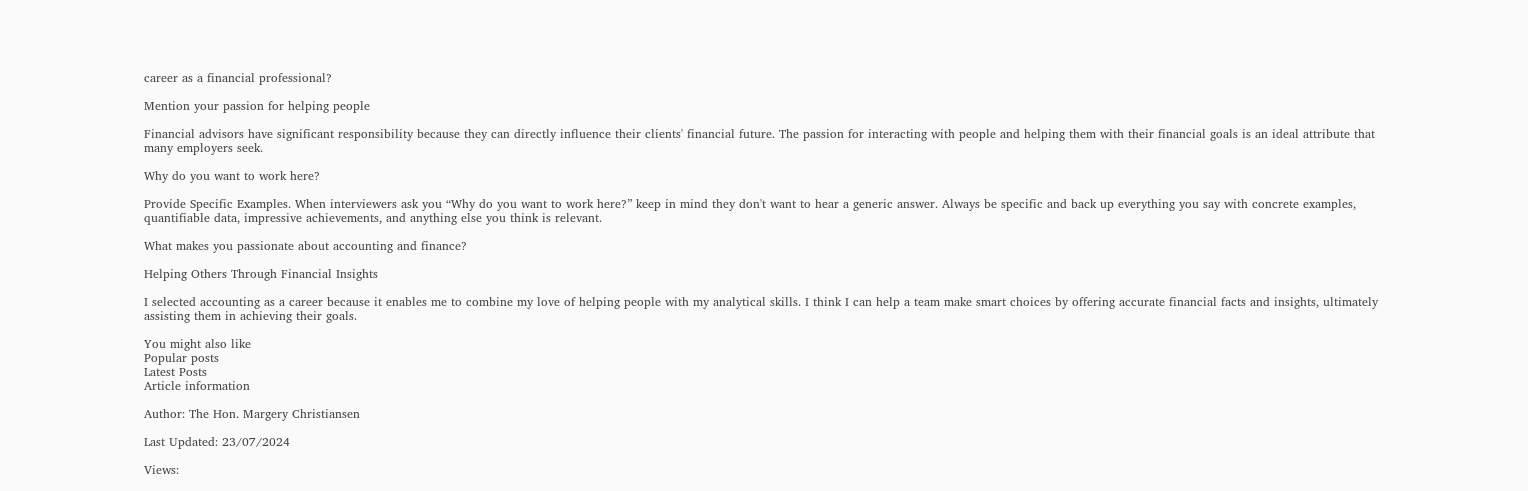career as a financial professional?

Mention your passion for helping people

Financial advisors have significant responsibility because they can directly influence their clients' financial future. The passion for interacting with people and helping them with their financial goals is an ideal attribute that many employers seek.

Why do you want to work here?

Provide Specific Examples. When interviewers ask you “Why do you want to work here?” keep in mind they don't want to hear a generic answer. Always be specific and back up everything you say with concrete examples, quantifiable data, impressive achievements, and anything else you think is relevant.

What makes you passionate about accounting and finance?

Helping Others Through Financial Insights

I selected accounting as a career because it enables me to combine my love of helping people with my analytical skills. I think I can help a team make smart choices by offering accurate financial facts and insights, ultimately assisting them in achieving their goals.

You might also like
Popular posts
Latest Posts
Article information

Author: The Hon. Margery Christiansen

Last Updated: 23/07/2024

Views: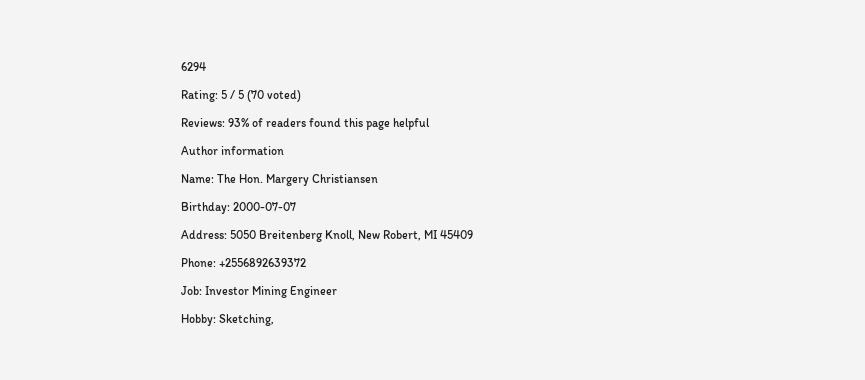6294

Rating: 5 / 5 (70 voted)

Reviews: 93% of readers found this page helpful

Author information

Name: The Hon. Margery Christiansen

Birthday: 2000-07-07

Address: 5050 Breitenberg Knoll, New Robert, MI 45409

Phone: +2556892639372

Job: Investor Mining Engineer

Hobby: Sketching,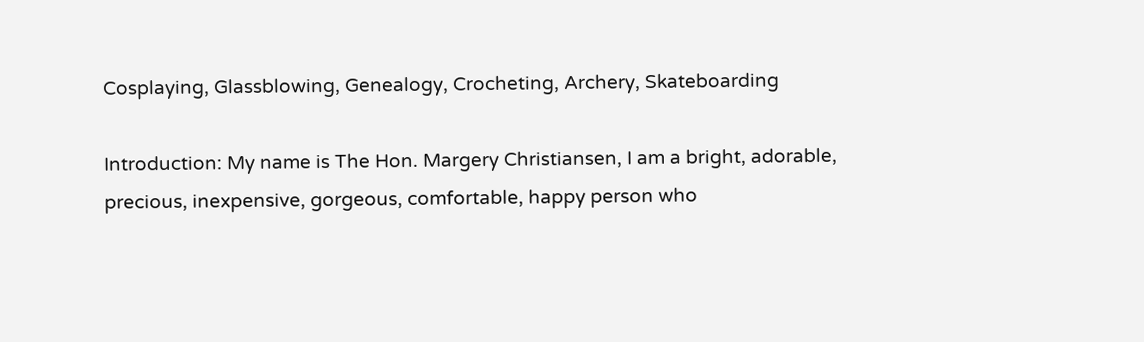Cosplaying, Glassblowing, Genealogy, Crocheting, Archery, Skateboarding

Introduction: My name is The Hon. Margery Christiansen, I am a bright, adorable, precious, inexpensive, gorgeous, comfortable, happy person who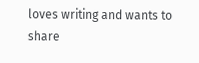loves writing and wants to share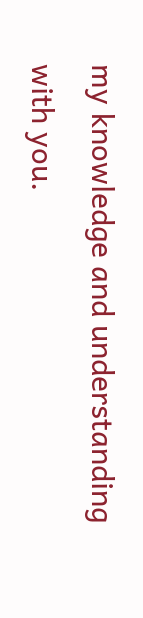my knowledge and understanding with you.